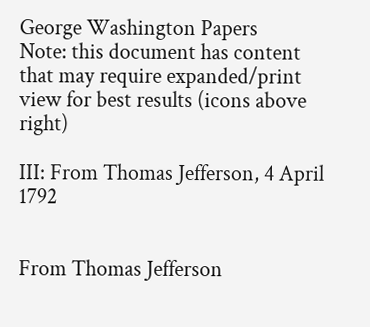George Washington Papers
Note: this document has content that may require expanded/print view for best results (icons above right)

III: From Thomas Jefferson, 4 April 1792


From Thomas Jefferson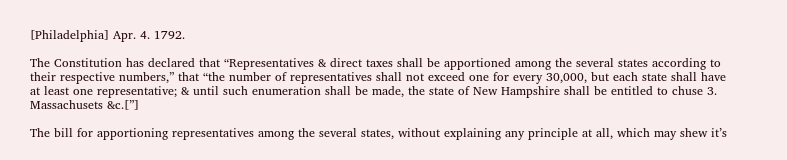[Philadelphia] Apr. 4. 1792.

The Constitution has declared that “Representatives & direct taxes shall be apportioned among the several states according to their respective numbers,” that “the number of representatives shall not exceed one for every 30,000, but each state shall have at least one representative; & until such enumeration shall be made, the state of New Hampshire shall be entitled to chuse 3. Massachusets &c.[”]

The bill for apportioning representatives among the several states, without explaining any principle at all, which may shew it’s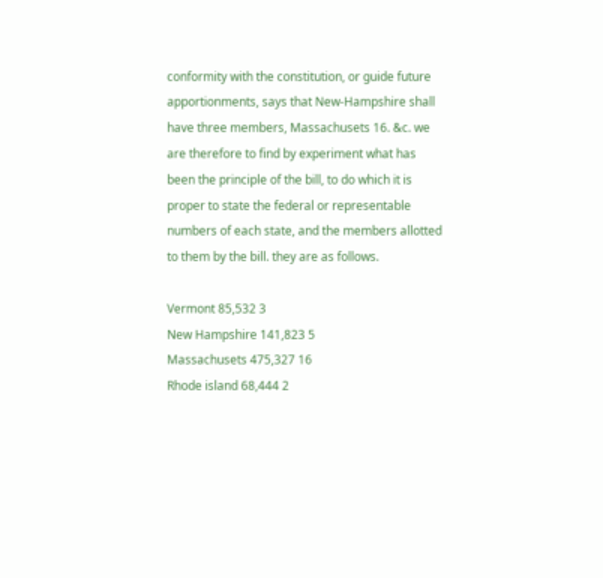conformity with the constitution, or guide future apportionments, says that New-Hampshire shall have three members, Massachusets 16. &c. we are therefore to find by experiment what has been the principle of the bill, to do which it is proper to state the federal or representable numbers of each state, and the members allotted to them by the bill. they are as follows.

Vermont 85,532 3
New Hampshire 141,823 5
Massachusets 475,327 16
Rhode island 68,444 2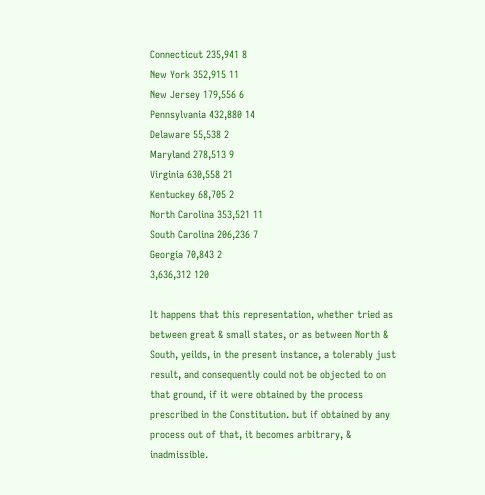Connecticut 235,941 8
New York 352,915 11
New Jersey 179,556 6
Pennsylvania 432,880 14
Delaware 55,538 2
Maryland 278,513 9
Virginia 630,558 21
Kentuckey 68,705 2
North Carolina 353,521 11
South Carolina 206,236 7
Georgia 70,843 2
3,636,312 120

It happens that this representation, whether tried as between great & small states, or as between North & South, yeilds, in the present instance, a tolerably just result, and consequently could not be objected to on that ground, if it were obtained by the process prescribed in the Constitution. but if obtained by any process out of that, it becomes arbitrary, & inadmissible.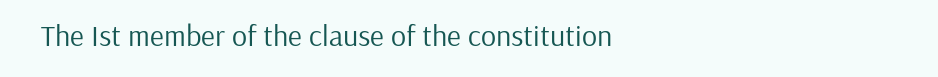The Ist member of the clause of the constitution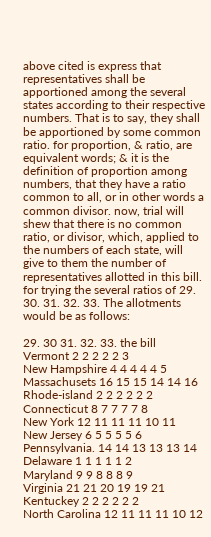above cited is express that representatives shall be apportioned among the several states according to their respective numbers. That is to say, they shall be apportioned by some common ratio. for proportion, & ratio, are equivalent words; & it is the definition of proportion among numbers, that they have a ratio common to all, or in other words a common divisor. now, trial will shew that there is no common ratio, or divisor, which, applied to the numbers of each state, will give to them the number of representatives allotted in this bill. for trying the several ratios of 29. 30. 31. 32. 33. The allotments would be as follows:

29. 30 31. 32. 33. the bill
Vermont 2 2 2 2 2 3
New Hampshire 4 4 4 4 4 5
Massachusets 16 15 15 14 14 16
Rhode-island 2 2 2 2 2 2
Connecticut 8 7 7 7 7 8
New York 12 11 11 11 10 11
New Jersey 6 5 5 5 5 6
Pennsylvania. 14 14 13 13 13 14
Delaware 1 1 1 1 1 2
Maryland 9 9 8 8 8 9
Virginia 21 21 20 19 19 21
Kentuckey 2 2 2 2 2 2
North Carolina 12 11 11 11 10 12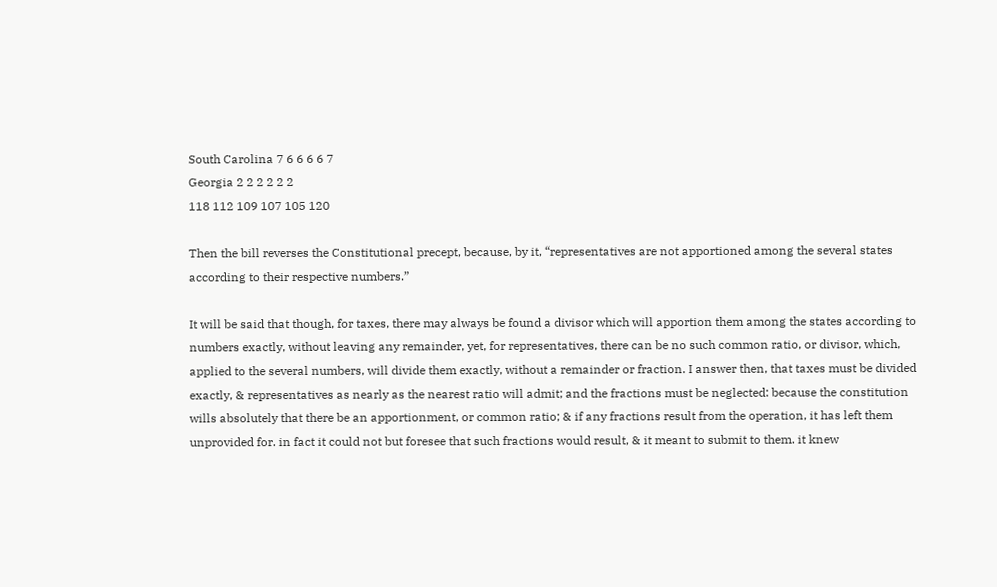South Carolina 7 6 6 6 6 7
Georgia 2 2 2 2 2 2
118 112 109 107 105 120

Then the bill reverses the Constitutional precept, because, by it, “representatives are not apportioned among the several states according to their respective numbers.”

It will be said that though, for taxes, there may always be found a divisor which will apportion them among the states according to numbers exactly, without leaving any remainder, yet, for representatives, there can be no such common ratio, or divisor, which, applied to the several numbers, will divide them exactly, without a remainder or fraction. I answer then, that taxes must be divided exactly, & representatives as nearly as the nearest ratio will admit; and the fractions must be neglected: because the constitution wills absolutely that there be an apportionment, or common ratio; & if any fractions result from the operation, it has left them unprovided for. in fact it could not but foresee that such fractions would result, & it meant to submit to them. it knew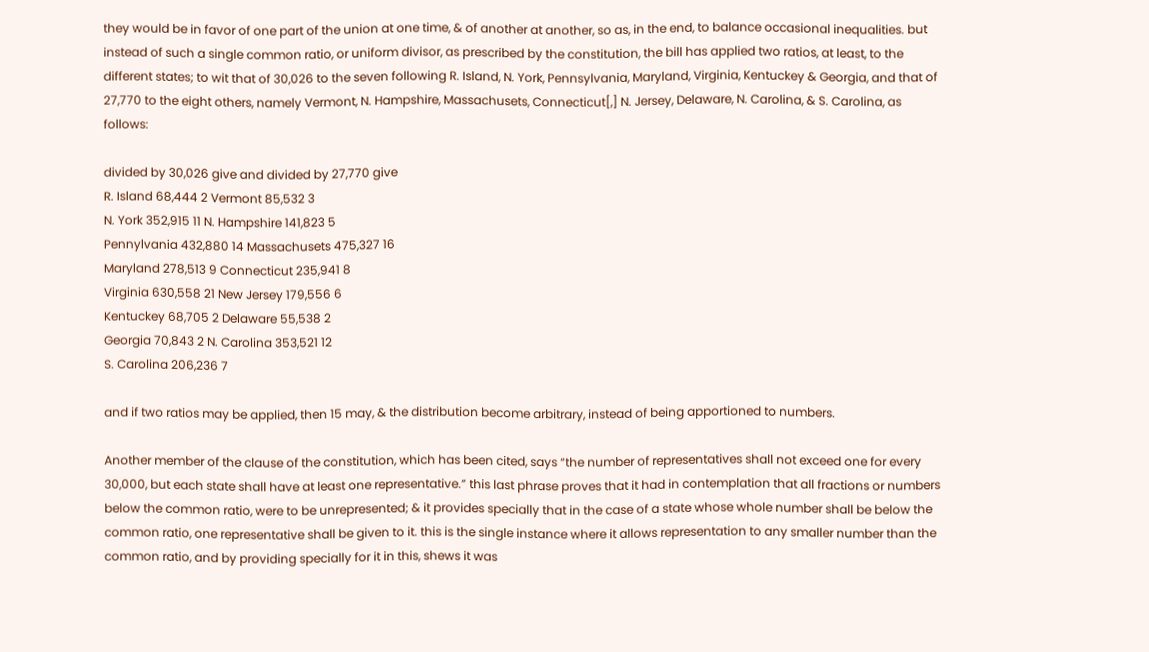they would be in favor of one part of the union at one time, & of another at another, so as, in the end, to balance occasional inequalities. but instead of such a single common ratio, or uniform divisor, as prescribed by the constitution, the bill has applied two ratios, at least, to the different states; to wit that of 30,026 to the seven following R. Island, N. York, Pennsylvania, Maryland, Virginia, Kentuckey & Georgia, and that of 27,770 to the eight others, namely Vermont, N. Hampshire, Massachusets, Connecticut[,] N. Jersey, Delaware, N. Carolina, & S. Carolina, as follows:

divided by 30,026 give and divided by 27,770 give
R. Island 68,444 2 Vermont 85,532 3
N. York 352,915 11 N. Hampshire 141,823 5
Pennylvania 432,880 14 Massachusets 475,327 16
Maryland 278,513 9 Connecticut 235,941 8
Virginia 630,558 21 New Jersey 179,556 6
Kentuckey 68,705 2 Delaware 55,538 2
Georgia 70,843 2 N. Carolina 353,521 12
S. Carolina 206,236 7

and if two ratios may be applied, then 15 may, & the distribution become arbitrary, instead of being apportioned to numbers.

Another member of the clause of the constitution, which has been cited, says “the number of representatives shall not exceed one for every 30,000, but each state shall have at least one representative.” this last phrase proves that it had in contemplation that all fractions or numbers below the common ratio, were to be unrepresented; & it provides specially that in the case of a state whose whole number shall be below the common ratio, one representative shall be given to it. this is the single instance where it allows representation to any smaller number than the common ratio, and by providing specially for it in this, shews it was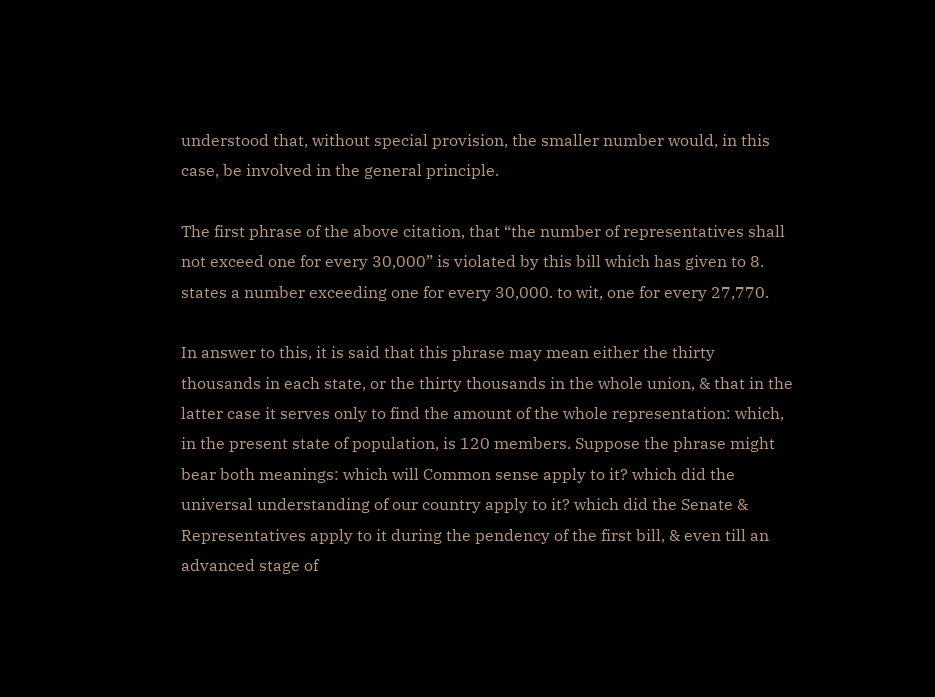understood that, without special provision, the smaller number would, in this case, be involved in the general principle.

The first phrase of the above citation, that “the number of representatives shall not exceed one for every 30,000” is violated by this bill which has given to 8. states a number exceeding one for every 30,000. to wit, one for every 27,770.

In answer to this, it is said that this phrase may mean either the thirty thousands in each state, or the thirty thousands in the whole union, & that in the latter case it serves only to find the amount of the whole representation: which, in the present state of population, is 120 members. Suppose the phrase might bear both meanings: which will Common sense apply to it? which did the universal understanding of our country apply to it? which did the Senate & Representatives apply to it during the pendency of the first bill, & even till an advanced stage of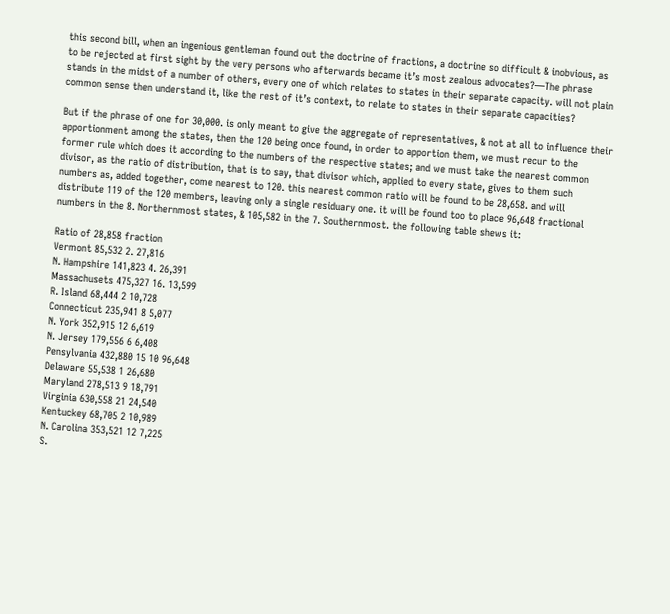this second bill, when an ingenious gentleman found out the doctrine of fractions, a doctrine so difficult & inobvious, as to be rejected at first sight by the very persons who afterwards became it’s most zealous advocates?—The phrase stands in the midst of a number of others, every one of which relates to states in their separate capacity. will not plain common sense then understand it, like the rest of it’s context, to relate to states in their separate capacities?

But if the phrase of one for 30,000. is only meant to give the aggregate of representatives, & not at all to influence their apportionment among the states, then the 120 being once found, in order to apportion them, we must recur to the former rule which does it according to the numbers of the respective states; and we must take the nearest common divisor, as the ratio of distribution, that is to say, that divisor which, applied to every state, gives to them such numbers as, added together, come nearest to 120. this nearest common ratio will be found to be 28,658. and will distribute 119 of the 120 members, leaving only a single residuary one. it will be found too to place 96,648 fractional numbers in the 8. Northernmost states, & 105,582 in the 7. Southernmost. the following table shews it:

Ratio of 28,858 fraction
Vermont 85,532 2. 27,816
N. Hampshire 141,823 4. 26,391
Massachusets 475,327 16. 13,599
R. Island 68,444 2 10,728
Connecticut 235,941 8 5,077
N. York 352,915 12 6,619
N. Jersey 179,556 6 6,408
Pensylvania 432,880 15 10 96,648
Delaware 55,538 1 26,680
Maryland 278,513 9 18,791
Virginia 630,558 21 24,540
Kentuckey 68,705 2 10,989
N. Carolina 353,521 12 7,225
S.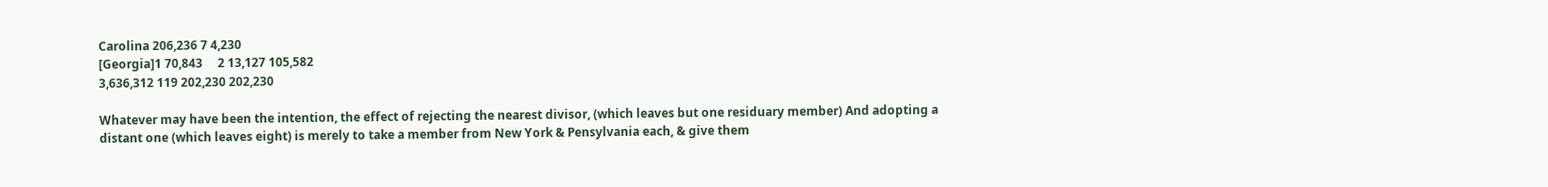Carolina 206,236 7 4,230
[Georgia]1 70,843     2 13,127 105,582
3,636,312 119 202,230 202,230

Whatever may have been the intention, the effect of rejecting the nearest divisor, (which leaves but one residuary member) And adopting a distant one (which leaves eight) is merely to take a member from New York & Pensylvania each, & give them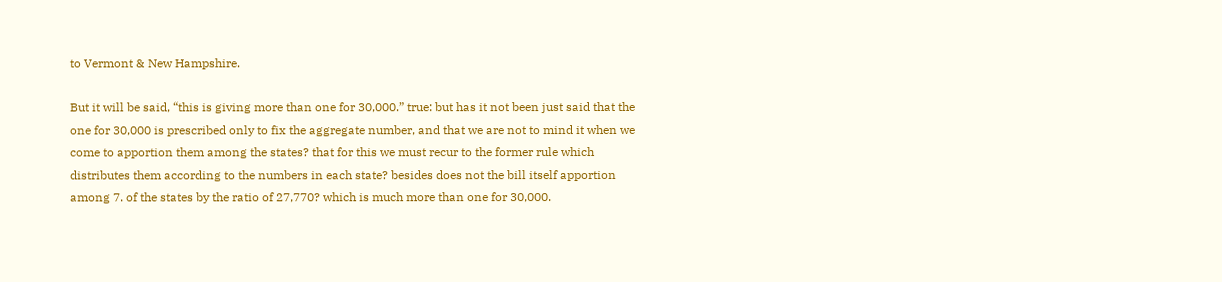to Vermont & New Hampshire.

But it will be said, “this is giving more than one for 30,000.” true: but has it not been just said that the one for 30,000 is prescribed only to fix the aggregate number, and that we are not to mind it when we come to apportion them among the states? that for this we must recur to the former rule which distributes them according to the numbers in each state? besides does not the bill itself apportion among 7. of the states by the ratio of 27,770? which is much more than one for 30,000.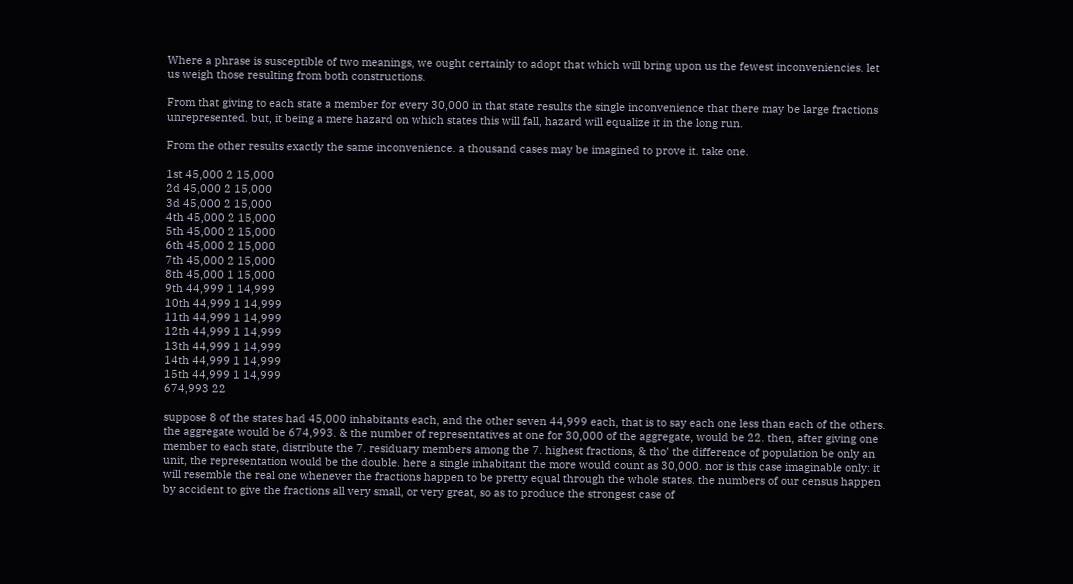Where a phrase is susceptible of two meanings, we ought certainly to adopt that which will bring upon us the fewest inconveniencies. let us weigh those resulting from both constructions.

From that giving to each state a member for every 30,000 in that state results the single inconvenience that there may be large fractions unrepresented. but, it being a mere hazard on which states this will fall, hazard will equalize it in the long run.

From the other results exactly the same inconvenience. a thousand cases may be imagined to prove it. take one.

1st 45,000 2 15,000
2d 45,000 2 15,000
3d 45,000 2 15,000
4th 45,000 2 15,000
5th 45,000 2 15,000
6th 45,000 2 15,000
7th 45,000 2 15,000
8th 45,000 1 15,000
9th 44,999 1 14,999
10th 44,999 1 14,999
11th 44,999 1 14,999
12th 44,999 1 14,999
13th 44,999 1 14,999
14th 44,999 1 14,999
15th 44,999 1 14,999
674,993 22

suppose 8 of the states had 45,000 inhabitants each, and the other seven 44,999 each, that is to say each one less than each of the others. the aggregate would be 674,993. & the number of representatives at one for 30,000 of the aggregate, would be 22. then, after giving one member to each state, distribute the 7. residuary members among the 7. highest fractions, & tho’ the difference of population be only an unit, the representation would be the double. here a single inhabitant the more would count as 30,000. nor is this case imaginable only: it will resemble the real one whenever the fractions happen to be pretty equal through the whole states. the numbers of our census happen by accident to give the fractions all very small, or very great, so as to produce the strongest case of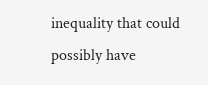inequality that could possibly have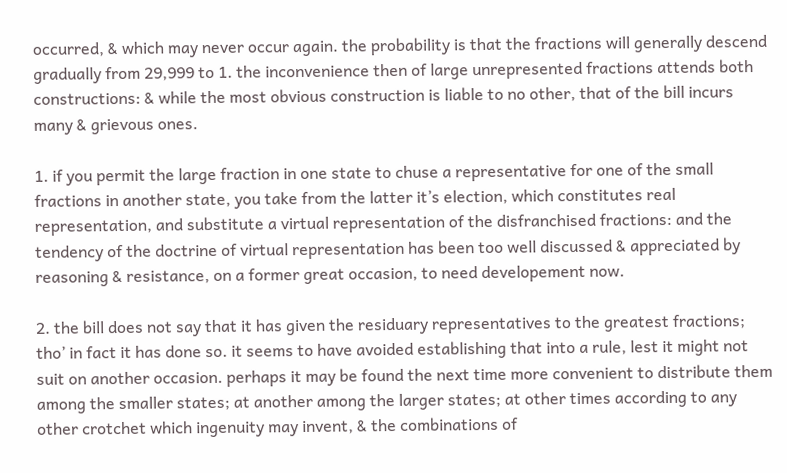occurred, & which may never occur again. the probability is that the fractions will generally descend gradually from 29,999 to 1. the inconvenience then of large unrepresented fractions attends both constructions: & while the most obvious construction is liable to no other, that of the bill incurs many & grievous ones.

1. if you permit the large fraction in one state to chuse a representative for one of the small fractions in another state, you take from the latter it’s election, which constitutes real representation, and substitute a virtual representation of the disfranchised fractions: and the tendency of the doctrine of virtual representation has been too well discussed & appreciated by reasoning & resistance, on a former great occasion, to need developement now.

2. the bill does not say that it has given the residuary representatives to the greatest fractions; tho’ in fact it has done so. it seems to have avoided establishing that into a rule, lest it might not suit on another occasion. perhaps it may be found the next time more convenient to distribute them among the smaller states; at another among the larger states; at other times according to any other crotchet which ingenuity may invent, & the combinations of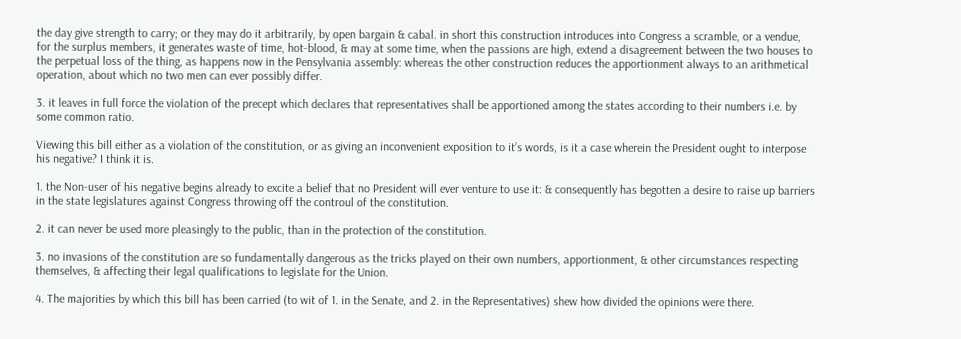the day give strength to carry; or they may do it arbitrarily, by open bargain & cabal. in short this construction introduces into Congress a scramble, or a vendue, for the surplus members, it generates waste of time, hot-blood, & may at some time, when the passions are high, extend a disagreement between the two houses to the perpetual loss of the thing, as happens now in the Pensylvania assembly: whereas the other construction reduces the apportionment always to an arithmetical operation, about which no two men can ever possibly differ.

3. it leaves in full force the violation of the precept which declares that representatives shall be apportioned among the states according to their numbers i.e. by some common ratio.

Viewing this bill either as a violation of the constitution, or as giving an inconvenient exposition to it’s words, is it a case wherein the President ought to interpose his negative? I think it is.

1. the Non-user of his negative begins already to excite a belief that no President will ever venture to use it: & consequently has begotten a desire to raise up barriers in the state legislatures against Congress throwing off the controul of the constitution.

2. it can never be used more pleasingly to the public, than in the protection of the constitution.

3. no invasions of the constitution are so fundamentally dangerous as the tricks played on their own numbers, apportionment, & other circumstances respecting themselves, & affecting their legal qualifications to legislate for the Union.

4. The majorities by which this bill has been carried (to wit of 1. in the Senate, and 2. in the Representatives) shew how divided the opinions were there.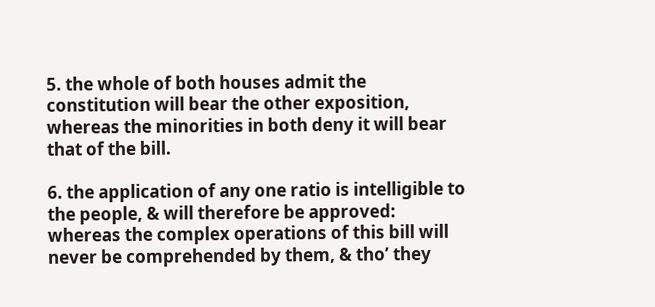5. the whole of both houses admit the constitution will bear the other exposition, whereas the minorities in both deny it will bear that of the bill.

6. the application of any one ratio is intelligible to the people, & will therefore be approved: whereas the complex operations of this bill will never be comprehended by them, & tho’ they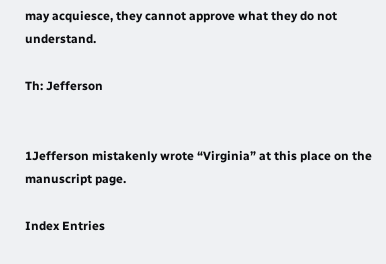may acquiesce, they cannot approve what they do not understand.

Th: Jefferson


1Jefferson mistakenly wrote “Virginia” at this place on the manuscript page.

Index Entries